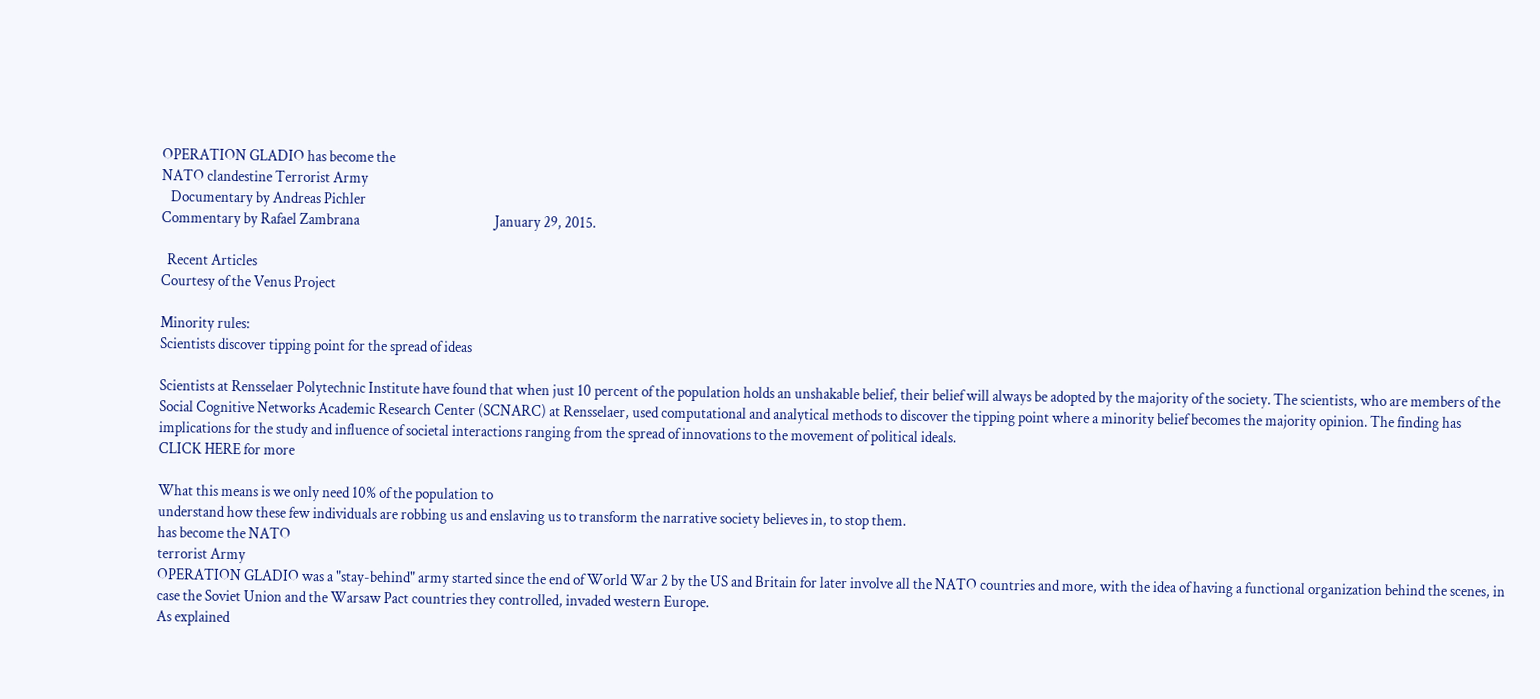OPERATION GLADIO has become the
NATO clandestine Terrorist Army
   Documentary by Andreas Pichler
Commentary by Rafael Zambrana                                             January 29, 2015.

  Recent Articles
Courtesy of the Venus Project

Minority rules:
Scientists discover tipping point for the spread of ideas

Scientists at Rensselaer Polytechnic Institute have found that when just 10 percent of the population holds an unshakable belief, their belief will always be adopted by the majority of the society. The scientists, who are members of the Social Cognitive Networks Academic Research Center (SCNARC) at Rensselaer, used computational and analytical methods to discover the tipping point where a minority belief becomes the majority opinion. The finding has implications for the study and influence of societal interactions ranging from the spread of innovations to the movement of political ideals.
CLICK HERE for more

What this means is we only need 10% of the population to
understand how these few individuals are robbing us and enslaving us to transform the narrative society believes in, to stop them.
has become the NATO
terrorist Army
OPERATION GLADIO was a "stay-behind" army started since the end of World War 2 by the US and Britain for later involve all the NATO countries and more, with the idea of having a functional organization behind the scenes, in case the Soviet Union and the Warsaw Pact countries they controlled, invaded western Europe.
As explained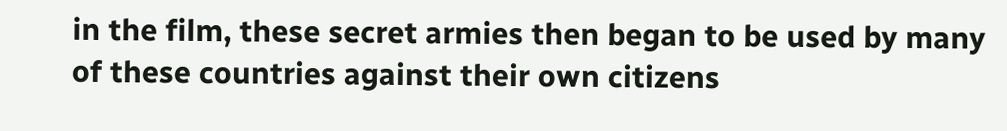in the film, these secret armies then began to be used by many of these countries against their own citizens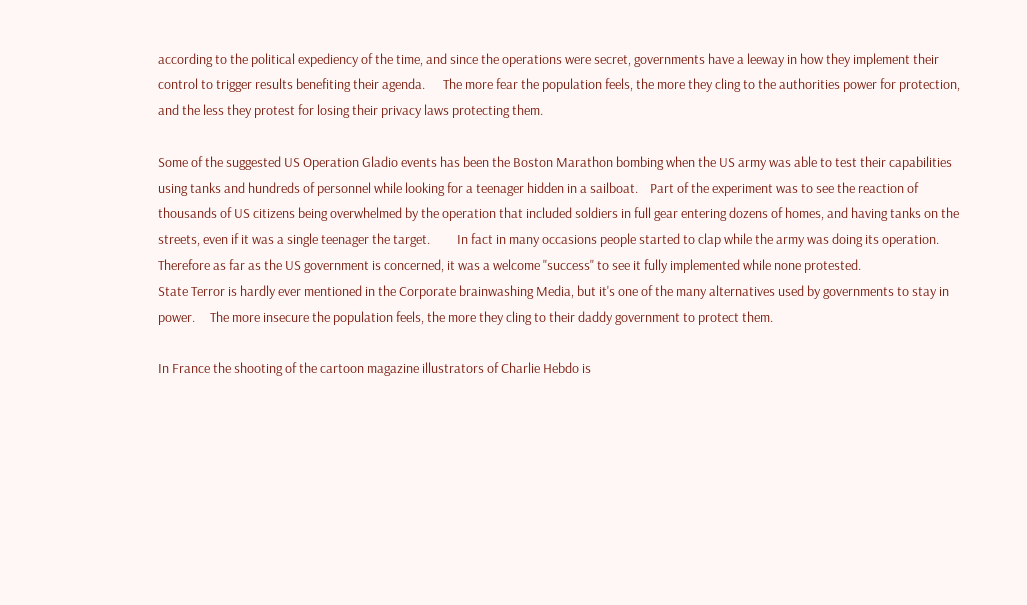according to the political expediency of the time, and since the operations were secret, governments have a leeway in how they implement their control to trigger results benefiting their agenda.      The more fear the population feels, the more they cling to the authorities power for protection, and the less they protest for losing their privacy laws protecting them.

Some of the suggested US Operation Gladio events has been the Boston Marathon bombing when the US army was able to test their capabilities using tanks and hundreds of personnel while looking for a teenager hidden in a sailboat.    Part of the experiment was to see the reaction of thousands of US citizens being overwhelmed by the operation that included soldiers in full gear entering dozens of homes, and having tanks on the streets, even if it was a single teenager the target.         In fact in many occasions people started to clap while the army was doing its operation.   Therefore as far as the US government is concerned, it was a welcome "success" to see it fully implemented while none protested.
State Terror is hardly ever mentioned in the Corporate brainwashing Media, but it's one of the many alternatives used by governments to stay in power.     The more insecure the population feels, the more they cling to their daddy government to protect them.

In France the shooting of the cartoon magazine illustrators of Charlie Hebdo is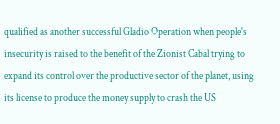qualified as another successful Gladio Operation when people's insecurity is raised to the benefit of the Zionist Cabal trying to expand its control over the productive sector of the planet, using its license to produce the money supply to crash the US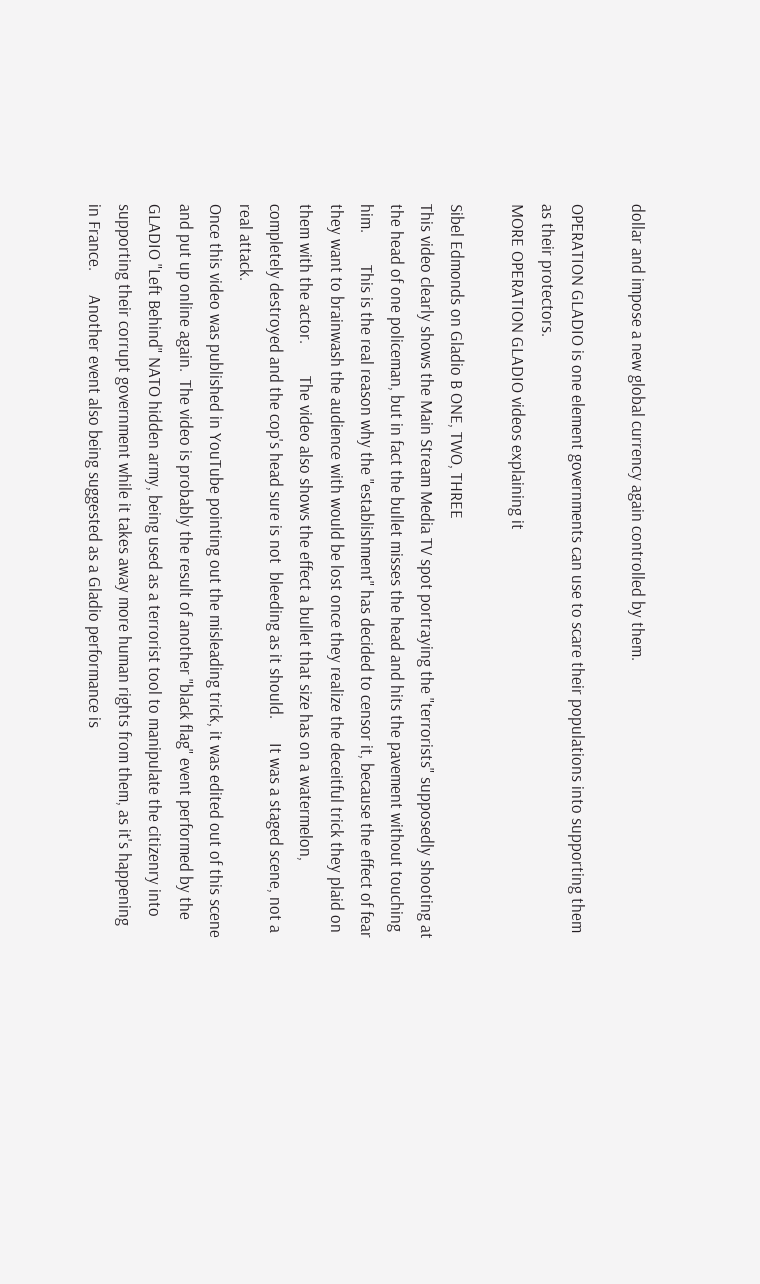dollar and impose a new global currency again controlled by them.

OPERATION GLADIO is one element governments can use to scare their populations into supporting them as their protectors.
MORE OPERATION GLADIO videos explaining it

Sibel Edmonds on Gladio B ONE, TWO, THREE
This video clearly shows the Main Stream Media TV spot portraying the "terrorists" supposedly shooting at the head of one policeman, but in fact the bullet misses the head and hits the pavement without touching him.        This is the real reason why the "establishment" has decided to censor it, because the effect of fear they want to brainwash the audience with would be lost once they realize the deceitful trick they plaid on them with the actor.        The video also shows the effect a bullet that size has on a watermelon, completely destroyed and the cop's head sure is not  bleeding as it should.      It was a staged scene, not a real attack.
Once this video was published in YouTube pointing out the misleading trick, it was edited out of this scene and put up online again.  The video is probably the result of another "black flag" event performed by the GLADIO "Left Behind" NATO hidden army, being used as a terrorist tool to manipulate the citizenry into supporting their corrupt government while it takes away more human rights from them, as it's happening in France.      Another event also being suggested as a Gladio performance is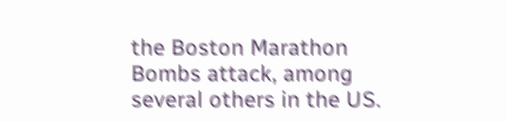the Boston Marathon Bombs attack, among several others in the US.